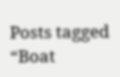Posts tagged “Boat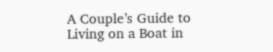A Couple’s Guide to Living on a Boat in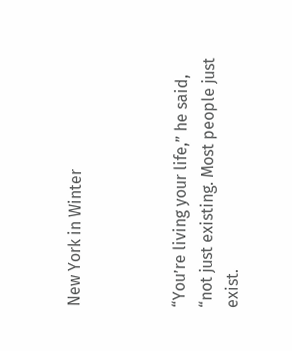New York in Winter



“You’re living your life,” he said, “not just existing. Most people just exist.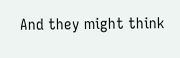And they might think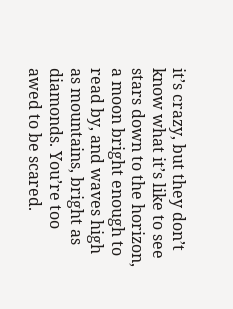it’s crazy, but they don’t know what it’s like to see stars down to the horizon, a moon bright enough to read by, and waves high as mountains, bright as diamonds. You’re too awed to be scared.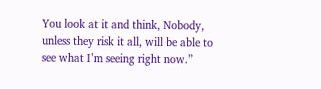You look at it and think, Nobody, unless they risk it all, will be able to see what I’m seeing right now.”